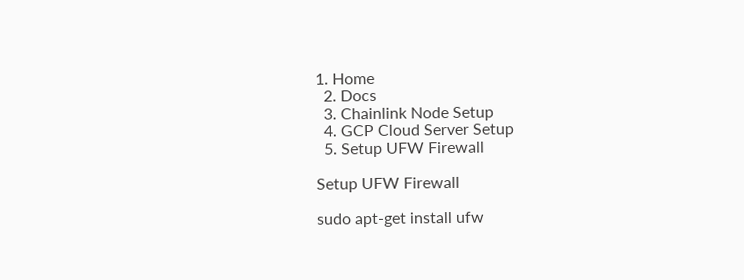1. Home
  2. Docs
  3. Chainlink Node Setup
  4. GCP Cloud Server Setup
  5. Setup UFW Firewall

Setup UFW Firewall

sudo apt-get install ufw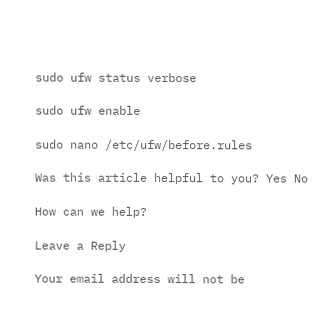sudo ufw status verbose

sudo ufw enable

sudo nano /etc/ufw/before.rules

Was this article helpful to you? Yes No

How can we help?

Leave a Reply

Your email address will not be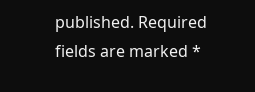published. Required fields are marked *